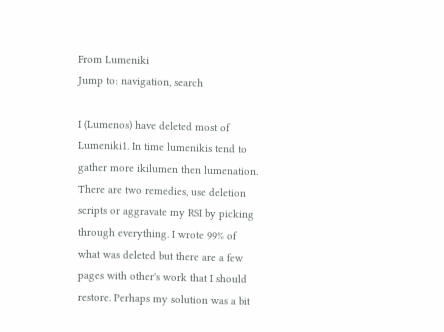From Lumeniki
Jump to: navigation, search

I (Lumenos) have deleted most of Lumeniki1. In time lumenikis tend to gather more ikilumen then lumenation. There are two remedies, use deletion scripts or aggravate my RSI by picking through everything. I wrote 99% of what was deleted but there are a few pages with other's work that I should restore. Perhaps my solution was a bit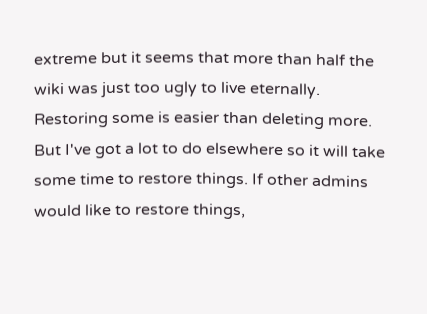extreme but it seems that more than half the wiki was just too ugly to live eternally. Restoring some is easier than deleting more. But I've got a lot to do elsewhere so it will take some time to restore things. If other admins would like to restore things,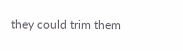they could trim them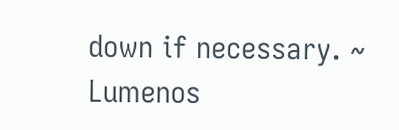down if necessary. ~ Lumenos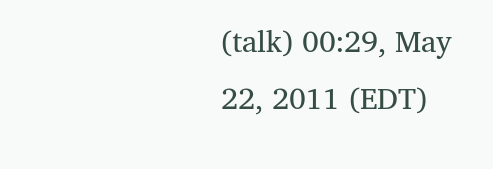(talk) 00:29, May 22, 2011 (EDT)